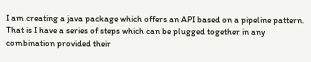I am creating a java package which offers an API based on a pipeline pattern. That is I have a series of steps which can be plugged together in any combination provided their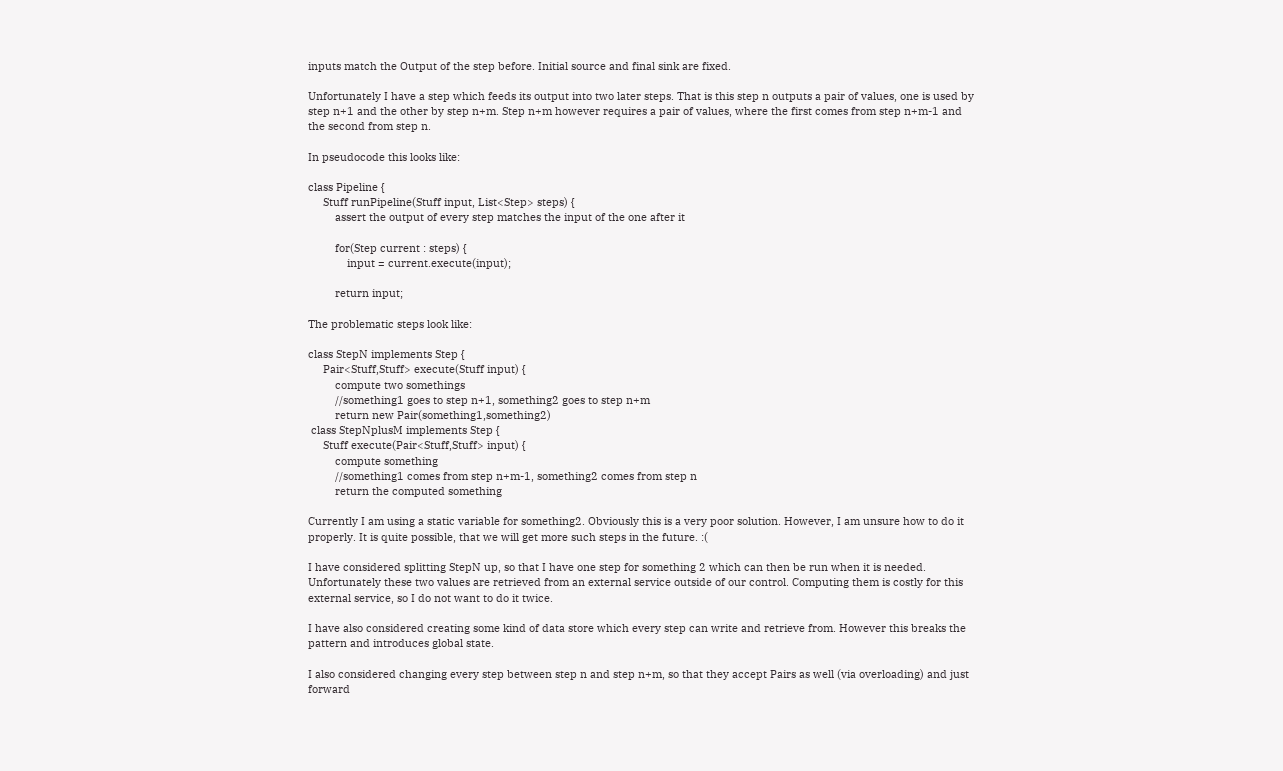inputs match the Output of the step before. Initial source and final sink are fixed.

Unfortunately I have a step which feeds its output into two later steps. That is this step n outputs a pair of values, one is used by step n+1 and the other by step n+m. Step n+m however requires a pair of values, where the first comes from step n+m-1 and the second from step n.

In pseudocode this looks like:

class Pipeline {
     Stuff runPipeline(Stuff input, List<Step> steps) {
         assert the output of every step matches the input of the one after it

         for(Step current : steps) {
             input = current.execute(input);

         return input;

The problematic steps look like:

class StepN implements Step {
     Pair<Stuff,Stuff> execute(Stuff input) {
         compute two somethings
         //something1 goes to step n+1, something2 goes to step n+m
         return new Pair(something1,something2)
 class StepNplusM implements Step {
     Stuff execute(Pair<Stuff,Stuff> input) {
         compute something
         //something1 comes from step n+m-1, something2 comes from step n
         return the computed something

Currently I am using a static variable for something2. Obviously this is a very poor solution. However, I am unsure how to do it properly. It is quite possible, that we will get more such steps in the future. :(

I have considered splitting StepN up, so that I have one step for something 2 which can then be run when it is needed. Unfortunately these two values are retrieved from an external service outside of our control. Computing them is costly for this external service, so I do not want to do it twice.

I have also considered creating some kind of data store which every step can write and retrieve from. However this breaks the pattern and introduces global state.

I also considered changing every step between step n and step n+m, so that they accept Pairs as well (via overloading) and just forward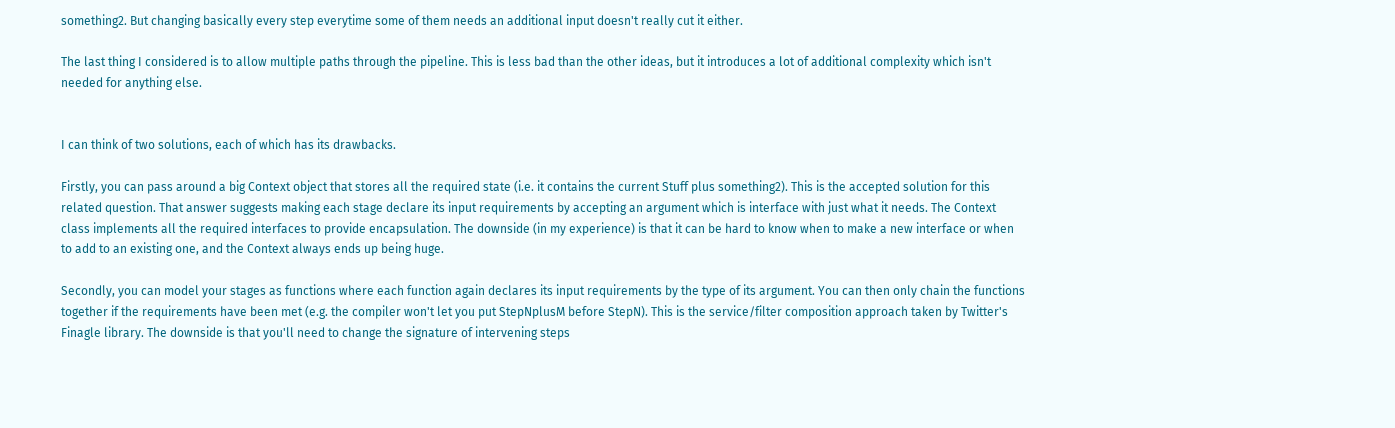something2. But changing basically every step everytime some of them needs an additional input doesn't really cut it either.

The last thing I considered is to allow multiple paths through the pipeline. This is less bad than the other ideas, but it introduces a lot of additional complexity which isn't needed for anything else.


I can think of two solutions, each of which has its drawbacks.

Firstly, you can pass around a big Context object that stores all the required state (i.e. it contains the current Stuff plus something2). This is the accepted solution for this related question. That answer suggests making each stage declare its input requirements by accepting an argument which is interface with just what it needs. The Context class implements all the required interfaces to provide encapsulation. The downside (in my experience) is that it can be hard to know when to make a new interface or when to add to an existing one, and the Context always ends up being huge.

Secondly, you can model your stages as functions where each function again declares its input requirements by the type of its argument. You can then only chain the functions together if the requirements have been met (e.g. the compiler won't let you put StepNplusM before StepN). This is the service/filter composition approach taken by Twitter's Finagle library. The downside is that you'll need to change the signature of intervening steps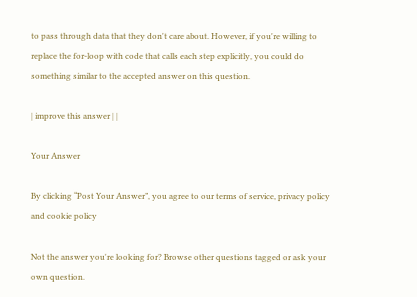to pass through data that they don't care about. However, if you're willing to replace the for-loop with code that calls each step explicitly, you could do something similar to the accepted answer on this question.

| improve this answer | |

Your Answer

By clicking “Post Your Answer”, you agree to our terms of service, privacy policy and cookie policy

Not the answer you're looking for? Browse other questions tagged or ask your own question.